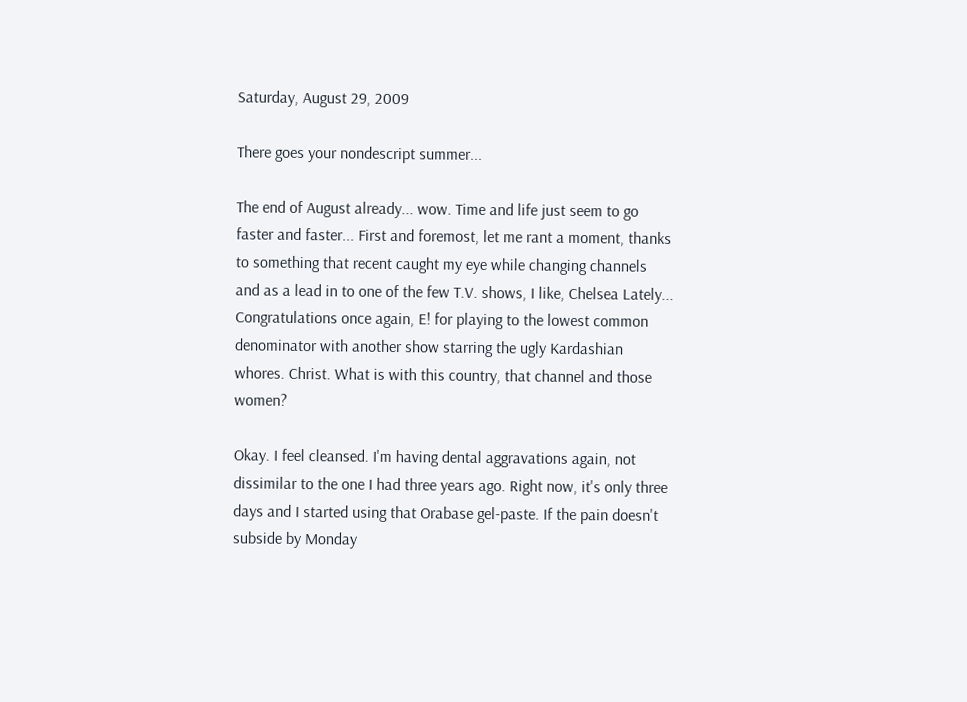Saturday, August 29, 2009

There goes your nondescript summer...

The end of August already... wow. Time and life just seem to go faster and faster... First and foremost, let me rant a moment, thanks to something that recent caught my eye while changing channels and as a lead in to one of the few T.V. shows, I like, Chelsea Lately... Congratulations once again, E! for playing to the lowest common denominator with another show starring the ugly Kardashian whores. Christ. What is with this country, that channel and those women?

Okay. I feel cleansed. I'm having dental aggravations again, not dissimilar to the one I had three years ago. Right now, it's only three days and I started using that Orabase gel-paste. If the pain doesn't subside by Monday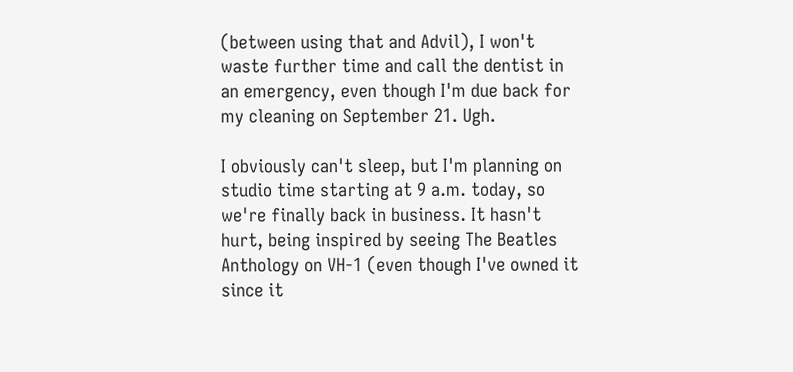(between using that and Advil), I won't waste further time and call the dentist in an emergency, even though I'm due back for my cleaning on September 21. Ugh.

I obviously can't sleep, but I'm planning on studio time starting at 9 a.m. today, so we're finally back in business. It hasn't hurt, being inspired by seeing The Beatles Anthology on VH-1 (even though I've owned it since it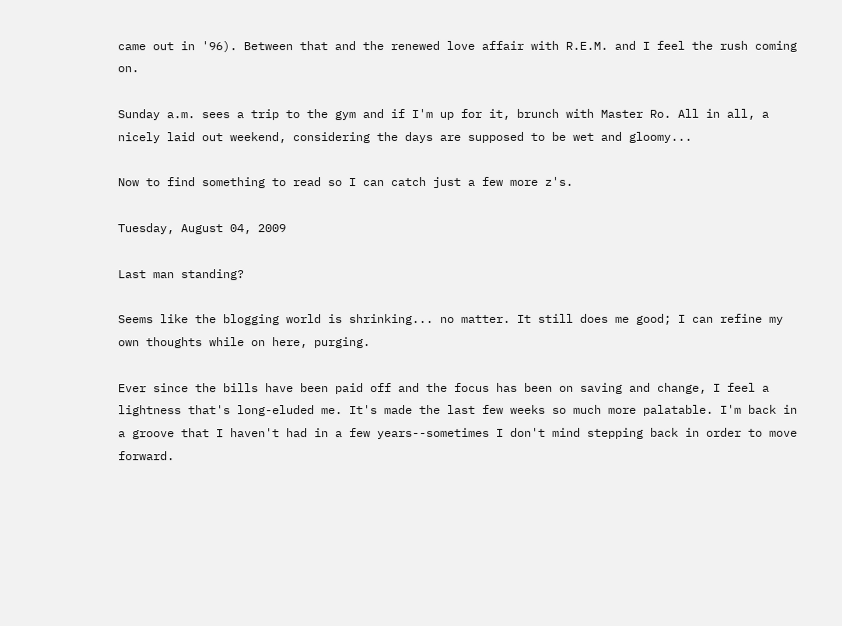came out in '96). Between that and the renewed love affair with R.E.M. and I feel the rush coming on.

Sunday a.m. sees a trip to the gym and if I'm up for it, brunch with Master Ro. All in all, a nicely laid out weekend, considering the days are supposed to be wet and gloomy...

Now to find something to read so I can catch just a few more z's.

Tuesday, August 04, 2009

Last man standing?

Seems like the blogging world is shrinking... no matter. It still does me good; I can refine my own thoughts while on here, purging.

Ever since the bills have been paid off and the focus has been on saving and change, I feel a lightness that's long-eluded me. It's made the last few weeks so much more palatable. I'm back in a groove that I haven't had in a few years--sometimes I don't mind stepping back in order to move forward.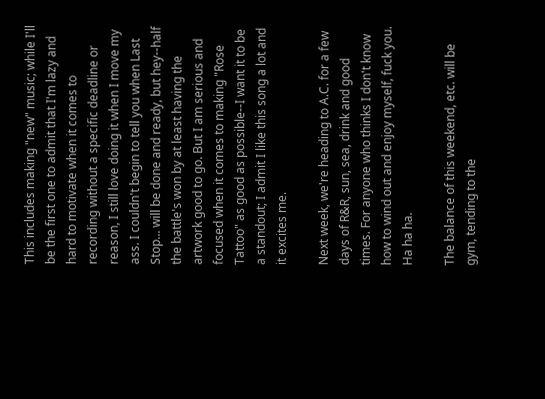This includes making "new" music; while I'll be the first one to admit that I'm lazy and hard to motivate when it comes to recording without a specific deadline or reason, I still love doing it when I move my ass. I couldn't begin to tell you when Last Stop... will be done and ready, but hey--half the battle's won by at least having the artwork good to go. But I am serious and focused when it comes to making "Rose Tattoo" as good as possible--I want it to be a standout; I admit I like this song a lot and it excites me.

Next week, we're heading to A.C. for a few days of R&R, sun, sea, drink and good times. For anyone who thinks I don't know how to wind out and enjoy myself, fuck you. Ha ha ha.

The balance of this weekend, etc. will be gym, tending to the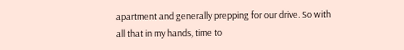apartment and generally prepping for our drive. So with all that in my hands, time to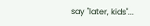say "later, kids"...